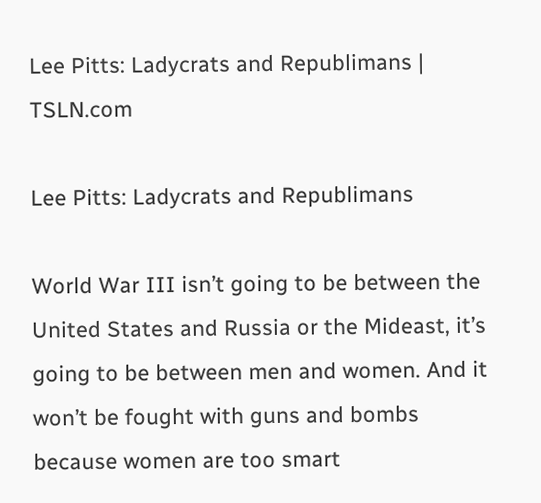Lee Pitts: Ladycrats and Republimans | TSLN.com

Lee Pitts: Ladycrats and Republimans

World War III isn’t going to be between the United States and Russia or the Mideast, it’s going to be between men and women. And it won’t be fought with guns and bombs because women are too smart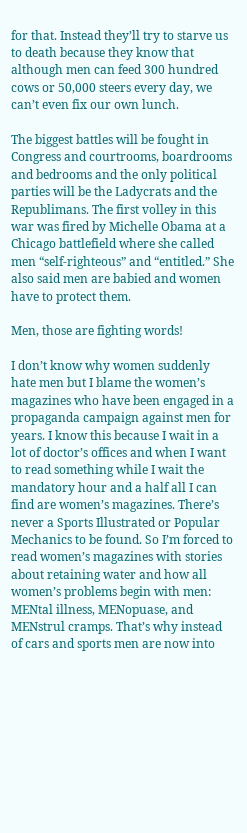for that. Instead they’ll try to starve us to death because they know that although men can feed 300 hundred cows or 50,000 steers every day, we can’t even fix our own lunch.

The biggest battles will be fought in Congress and courtrooms, boardrooms and bedrooms and the only political parties will be the Ladycrats and the Republimans. The first volley in this war was fired by Michelle Obama at a Chicago battlefield where she called men “self-righteous” and “entitled.” She also said men are babied and women have to protect them.

Men, those are fighting words!

I don’t know why women suddenly hate men but I blame the women’s magazines who have been engaged in a propaganda campaign against men for years. I know this because I wait in a lot of doctor’s offices and when I want to read something while I wait the mandatory hour and a half all I can find are women’s magazines. There’s never a Sports Illustrated or Popular Mechanics to be found. So I’m forced to read women’s magazines with stories about retaining water and how all women’s problems begin with men: MENtal illness, MENopuase, and MENstrul cramps. That’s why instead of cars and sports men are now into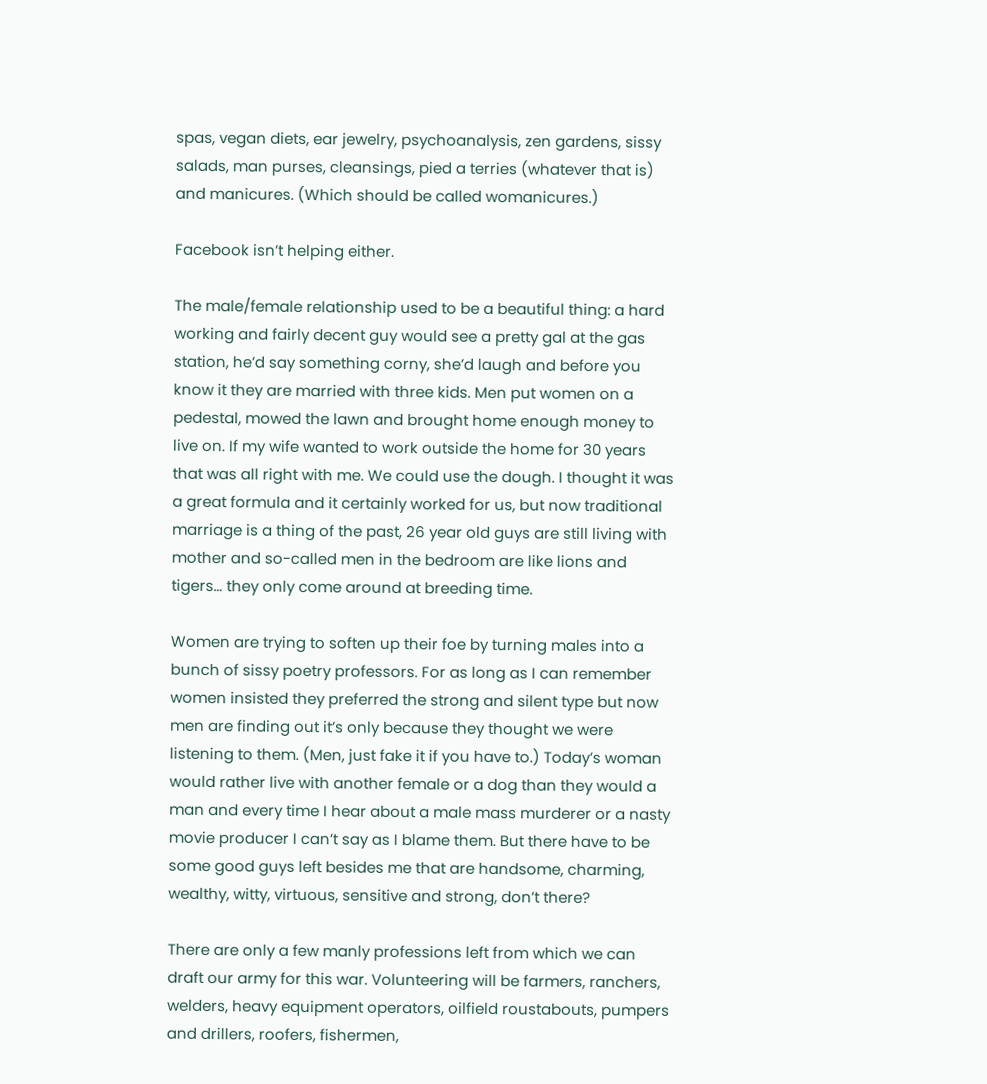spas, vegan diets, ear jewelry, psychoanalysis, zen gardens, sissy salads, man purses, cleansings, pied a terries (whatever that is) and manicures. (Which should be called womanicures.)

Facebook isn’t helping either.

The male/female relationship used to be a beautiful thing: a hard working and fairly decent guy would see a pretty gal at the gas station, he’d say something corny, she’d laugh and before you know it they are married with three kids. Men put women on a pedestal, mowed the lawn and brought home enough money to live on. If my wife wanted to work outside the home for 30 years that was all right with me. We could use the dough. I thought it was a great formula and it certainly worked for us, but now traditional marriage is a thing of the past, 26 year old guys are still living with mother and so-called men in the bedroom are like lions and tigers… they only come around at breeding time.

Women are trying to soften up their foe by turning males into a bunch of sissy poetry professors. For as long as I can remember women insisted they preferred the strong and silent type but now men are finding out it’s only because they thought we were listening to them. (Men, just fake it if you have to.) Today’s woman would rather live with another female or a dog than they would a man and every time I hear about a male mass murderer or a nasty movie producer I can’t say as I blame them. But there have to be some good guys left besides me that are handsome, charming, wealthy, witty, virtuous, sensitive and strong, don’t there?

There are only a few manly professions left from which we can draft our army for this war. Volunteering will be farmers, ranchers, welders, heavy equipment operators, oilfield roustabouts, pumpers and drillers, roofers, fishermen,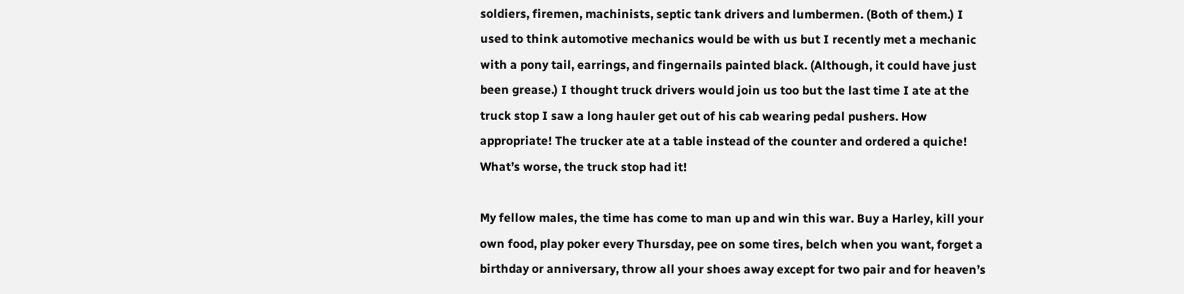soldiers, firemen, machinists, septic tank drivers and lumbermen. (Both of them.) I used to think automotive mechanics would be with us but I recently met a mechanic with a pony tail, earrings, and fingernails painted black. (Although, it could have just been grease.) I thought truck drivers would join us too but the last time I ate at the truck stop I saw a long hauler get out of his cab wearing pedal pushers. How appropriate! The trucker ate at a table instead of the counter and ordered a quiche! What’s worse, the truck stop had it!

My fellow males, the time has come to man up and win this war. Buy a Harley, kill your own food, play poker every Thursday, pee on some tires, belch when you want, forget a birthday or anniversary, throw all your shoes away except for two pair and for heaven’s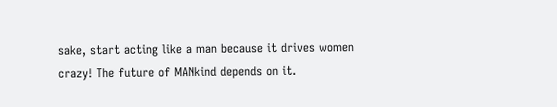sake, start acting like a man because it drives women crazy! The future of MANkind depends on it.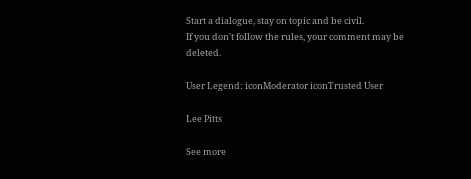Start a dialogue, stay on topic and be civil.
If you don't follow the rules, your comment may be deleted.

User Legend: iconModerator iconTrusted User

Lee Pitts

See more